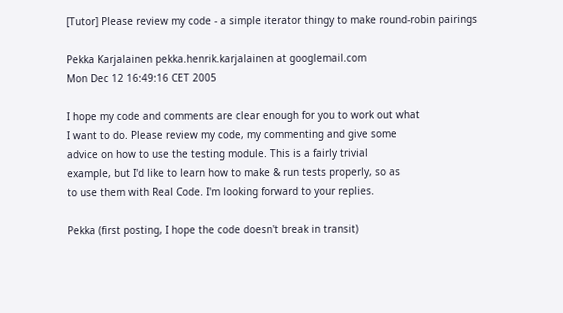[Tutor] Please review my code - a simple iterator thingy to make round-robin pairings

Pekka Karjalainen pekka.henrik.karjalainen at googlemail.com
Mon Dec 12 16:49:16 CET 2005

I hope my code and comments are clear enough for you to work out what
I want to do. Please review my code, my commenting and give some
advice on how to use the testing module. This is a fairly trivial
example, but I'd like to learn how to make & run tests properly, so as
to use them with Real Code. I'm looking forward to your replies.

Pekka (first posting, I hope the code doesn't break in transit)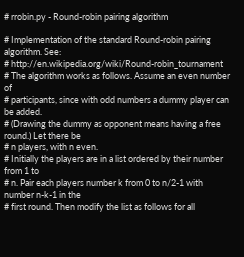# rrobin.py - Round-robin pairing algorithm

# Implementation of the standard Round-robin pairing algorithm. See:
# http://en.wikipedia.org/wiki/Round-robin_tournament
# The algorithm works as follows. Assume an even number of
# participants, since with odd numbers a dummy player can be added.
# (Drawing the dummy as opponent means having a free round.) Let there be
# n players, with n even.
# Initially the players are in a list ordered by their number from 1 to
# n. Pair each players number k from 0 to n/2-1 with number n-k-1 in the
# first round. Then modify the list as follows for all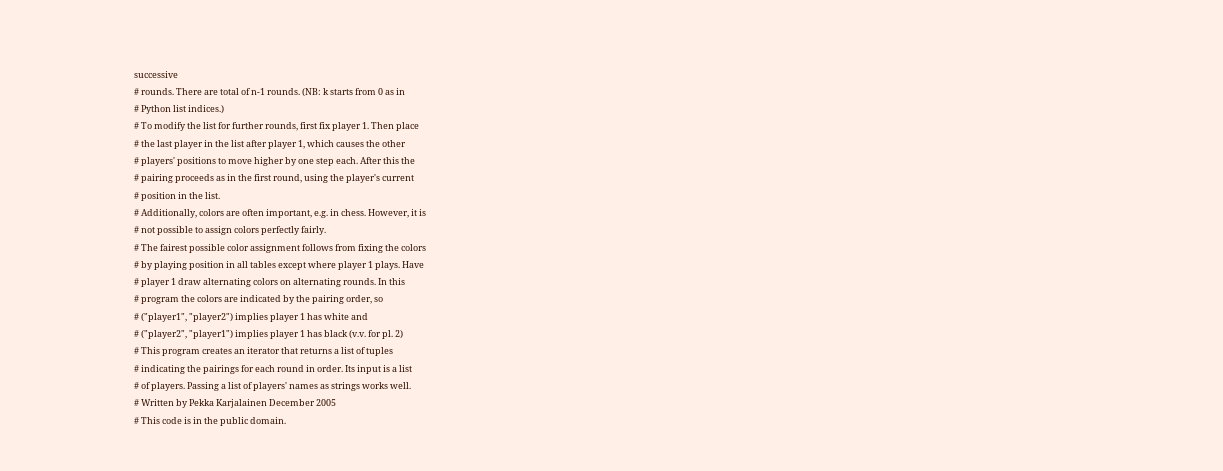successive
# rounds. There are total of n-1 rounds. (NB: k starts from 0 as in
# Python list indices.)
# To modify the list for further rounds, first fix player 1. Then place
# the last player in the list after player 1, which causes the other
# players' positions to move higher by one step each. After this the
# pairing proceeds as in the first round, using the player's current
# position in the list.
# Additionally, colors are often important, e.g. in chess. However, it is
# not possible to assign colors perfectly fairly.
# The fairest possible color assignment follows from fixing the colors
# by playing position in all tables except where player 1 plays. Have
# player 1 draw alternating colors on alternating rounds. In this
# program the colors are indicated by the pairing order, so
# ("player1", "player2") implies player 1 has white and
# ("player2", "player1") implies player 1 has black (v.v. for pl. 2)
# This program creates an iterator that returns a list of tuples
# indicating the pairings for each round in order. Its input is a list
# of players. Passing a list of players' names as strings works well.
# Written by Pekka Karjalainen December 2005
# This code is in the public domain.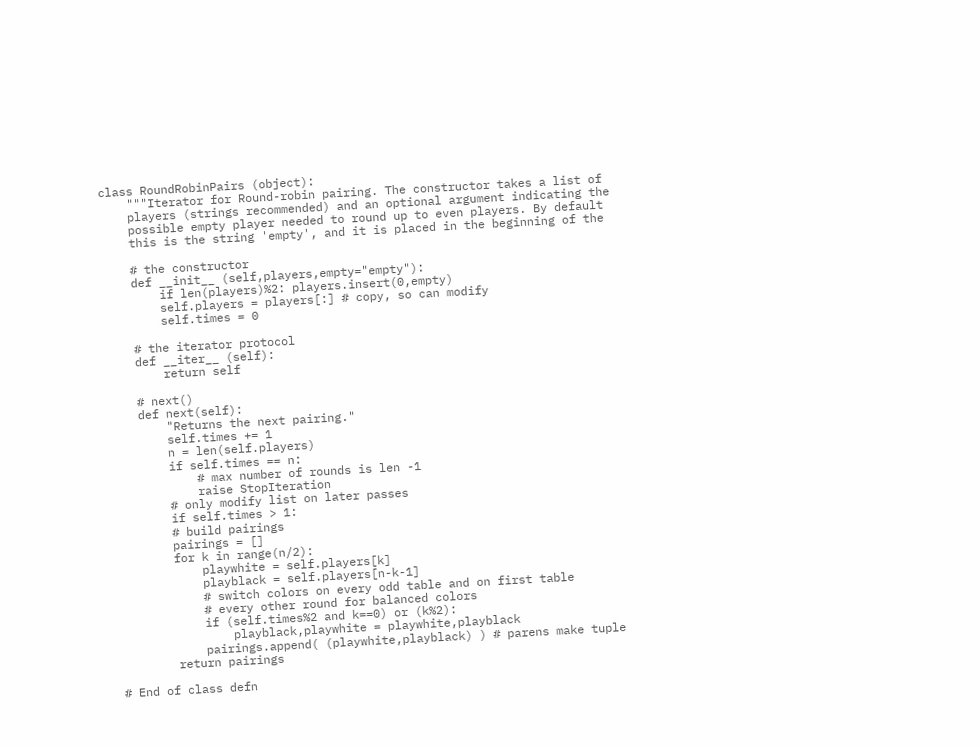class RoundRobinPairs (object):
    """Iterator for Round-robin pairing. The constructor takes a list of
    players (strings recommended) and an optional argument indicating the
    possible empty player needed to round up to even players. By default
    this is the string 'empty', and it is placed in the beginning of the

    # the constructor
    def __init__ (self,players,empty="empty"):
        if len(players)%2: players.insert(0,empty)
        self.players = players[:] # copy, so can modify
        self.times = 0

    # the iterator protocol
    def __iter__ (self):
        return self

    # next()
    def next(self):
        "Returns the next pairing."
        self.times += 1
        n = len(self.players)
        if self.times == n:
            # max number of rounds is len -1
            raise StopIteration
        # only modify list on later passes
        if self.times > 1:
        # build pairings
        pairings = []
        for k in range(n/2):
            playwhite = self.players[k]
            playblack = self.players[n-k-1]
            # switch colors on every odd table and on first table
            # every other round for balanced colors
            if (self.times%2 and k==0) or (k%2):
                playblack,playwhite = playwhite,playblack
            pairings.append( (playwhite,playblack) ) # parens make tuple
        return pairings

# End of class defn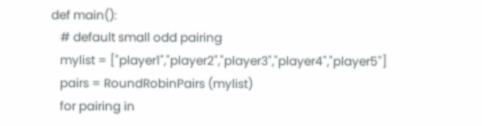def main():
   # default small odd pairing
   mylist = ["player1","player2","player3","player4","player5"]
   pairs = RoundRobinPairs (mylist)
   for pairing in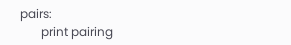pairs:
       print pairing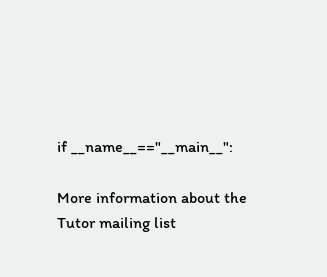if __name__=="__main__":

More information about the Tutor mailing list